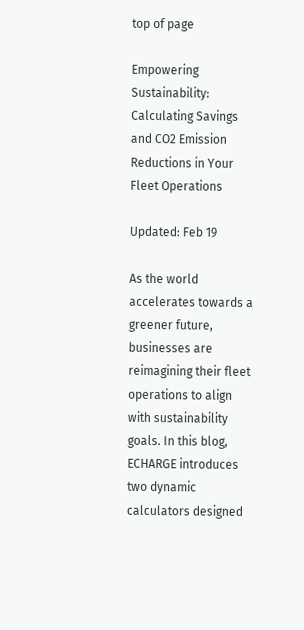top of page

Empowering Sustainability: Calculating Savings and CO2 Emission Reductions in Your Fleet Operations

Updated: Feb 19

As the world accelerates towards a greener future, businesses are reimagining their fleet operations to align with sustainability goals. In this blog, ECHARGE introduces two dynamic calculators designed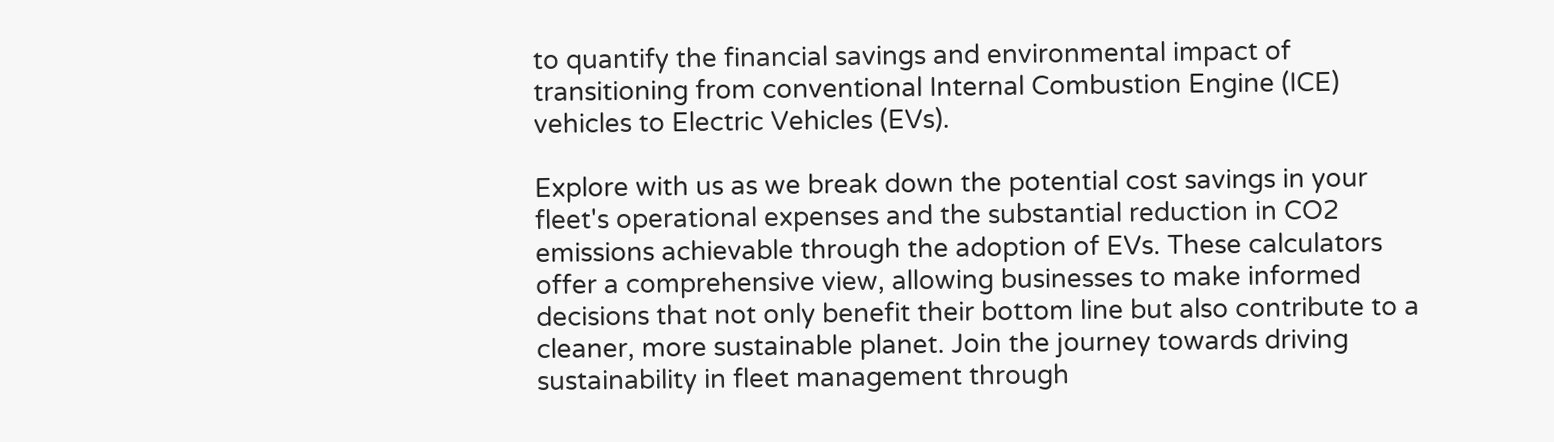to quantify the financial savings and environmental impact of transitioning from conventional Internal Combustion Engine (ICE) vehicles to Electric Vehicles (EVs).

Explore with us as we break down the potential cost savings in your fleet's operational expenses and the substantial reduction in CO2 emissions achievable through the adoption of EVs. These calculators offer a comprehensive view, allowing businesses to make informed decisions that not only benefit their bottom line but also contribute to a cleaner, more sustainable planet. Join the journey towards driving sustainability in fleet management through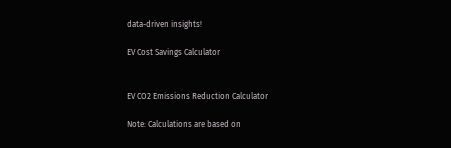data-driven insights!

EV Cost Savings Calculator


EV CO2 Emissions Reduction Calculator

Note: Calculations are based on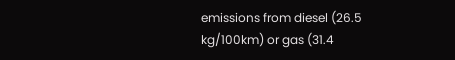emissions from diesel (26.5 kg/100km) or gas (31.4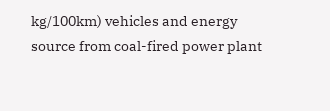kg/100km) vehicles and energy source from coal-fired power plant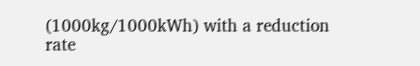(1000kg/1000kWh) with a reduction rate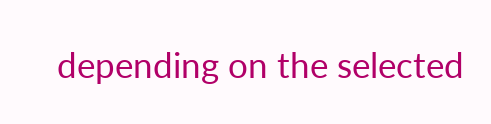depending on the selected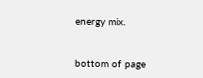energy mix.


bottom of page